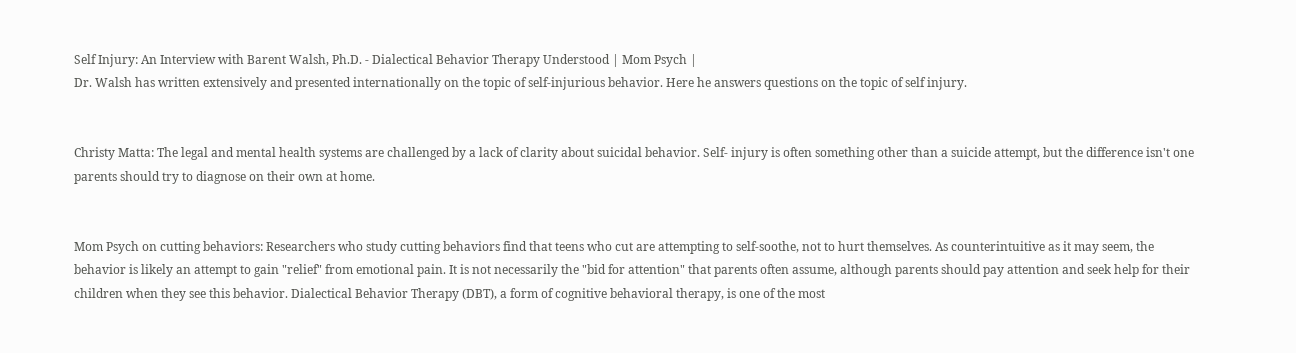Self Injury: An Interview with Barent Walsh, Ph.D. - Dialectical Behavior Therapy Understood | Mom Psych |
Dr. Walsh has written extensively and presented internationally on the topic of self-injurious behavior. Here he answers questions on the topic of self injury.


Christy Matta: The legal and mental health systems are challenged by a lack of clarity about suicidal behavior. Self- injury is often something other than a suicide attempt, but the difference isn't one parents should try to diagnose on their own at home.


Mom Psych on cutting behaviors: Researchers who study cutting behaviors find that teens who cut are attempting to self-soothe, not to hurt themselves. As counterintuitive as it may seem, the behavior is likely an attempt to gain "relief" from emotional pain. It is not necessarily the "bid for attention" that parents often assume, although parents should pay attention and seek help for their children when they see this behavior. Dialectical Behavior Therapy (DBT), a form of cognitive behavioral therapy, is one of the most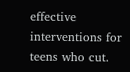effective interventions for teens who cut.